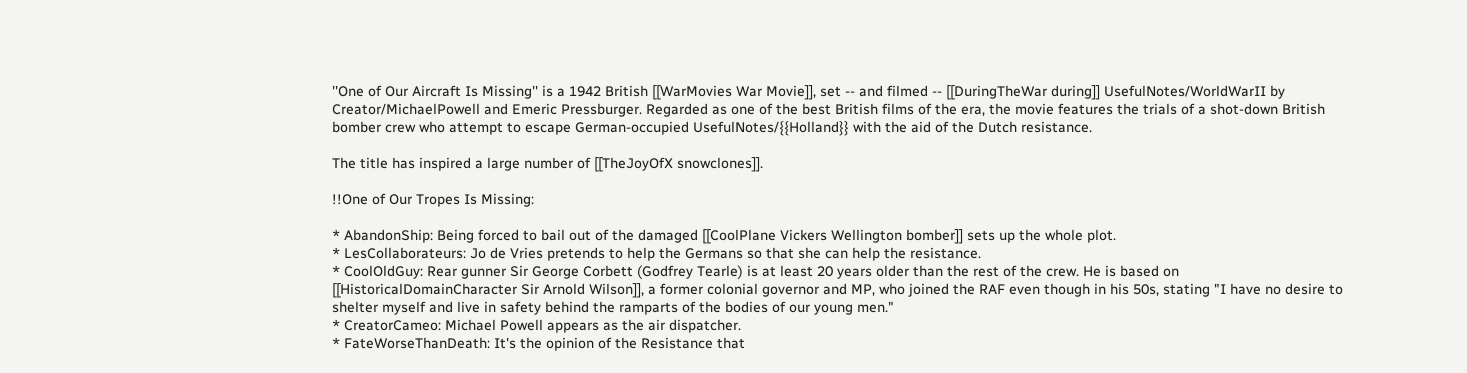''One of Our Aircraft Is Missing'' is a 1942 British [[WarMovies War Movie]], set -- and filmed -- [[DuringTheWar during]] UsefulNotes/WorldWarII by Creator/MichaelPowell and Emeric Pressburger. Regarded as one of the best British films of the era, the movie features the trials of a shot-down British bomber crew who attempt to escape German-occupied UsefulNotes/{{Holland}} with the aid of the Dutch resistance.

The title has inspired a large number of [[TheJoyOfX snowclones]].

!!One of Our Tropes Is Missing:

* AbandonShip: Being forced to bail out of the damaged [[CoolPlane Vickers Wellington bomber]] sets up the whole plot.
* LesCollaborateurs: Jo de Vries pretends to help the Germans so that she can help the resistance.
* CoolOldGuy: Rear gunner Sir George Corbett (Godfrey Tearle) is at least 20 years older than the rest of the crew. He is based on [[HistoricalDomainCharacter Sir Arnold Wilson]], a former colonial governor and MP, who joined the RAF even though in his 50s, stating "I have no desire to shelter myself and live in safety behind the ramparts of the bodies of our young men."
* CreatorCameo: Michael Powell appears as the air dispatcher.
* FateWorseThanDeath: It's the opinion of the Resistance that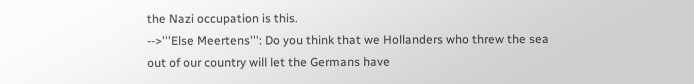the Nazi occupation is this.
-->'''Else Meertens''': Do you think that we Hollanders who threw the sea out of our country will let the Germans have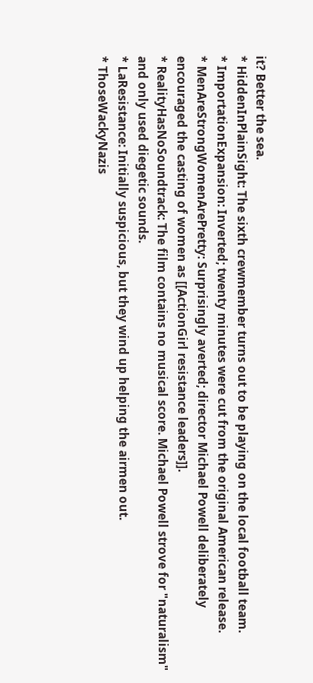it? Better the sea.
* HiddenInPlainSight: The sixth crewmember turns out to be playing on the local football team.
* ImportationExpansion: Inverted; twenty minutes were cut from the original American release.
* MenAreStrongWomenArePretty: Surprisingly averted; director Michael Powell deliberately encouraged the casting of women as [[ActionGirl resistance leaders]].
* RealityHasNoSoundtrack: The film contains no musical score. Michael Powell strove for "naturalism" and only used diegetic sounds.
* LaResistance: Initially suspicious, but they wind up helping the airmen out.
* ThoseWackyNazis